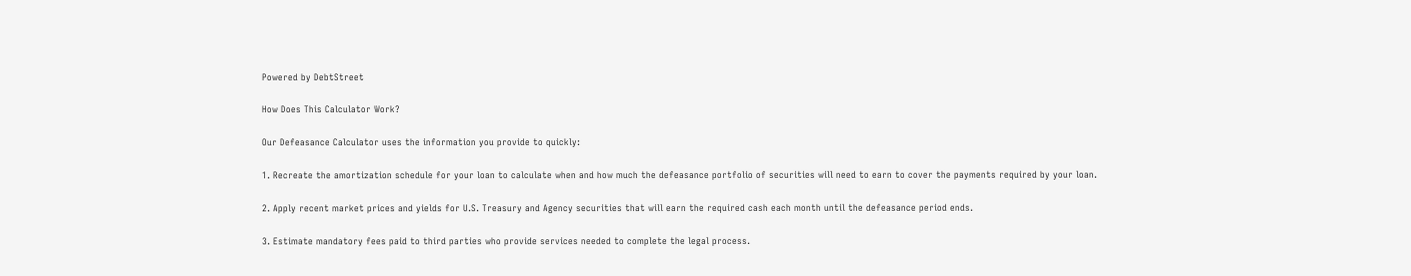Powered by DebtStreet

How Does This Calculator Work?

Our Defeasance Calculator uses the information you provide to quickly:

1. Recreate the amortization schedule for your loan to calculate when and how much the defeasance portfolio of securities will need to earn to cover the payments required by your loan.

2. Apply recent market prices and yields for U.S. Treasury and Agency securities that will earn the required cash each month until the defeasance period ends.

3. Estimate mandatory fees paid to third parties who provide services needed to complete the legal process.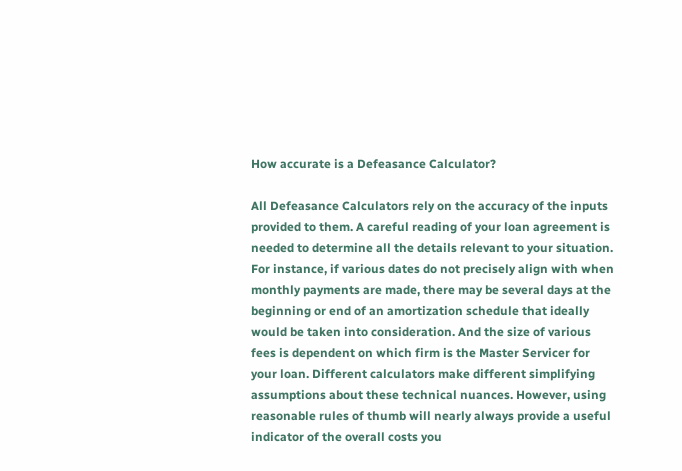How accurate is a Defeasance Calculator?

All Defeasance Calculators rely on the accuracy of the inputs provided to them. A careful reading of your loan agreement is needed to determine all the details relevant to your situation. For instance, if various dates do not precisely align with when monthly payments are made, there may be several days at the beginning or end of an amortization schedule that ideally would be taken into consideration. And the size of various fees is dependent on which firm is the Master Servicer for your loan. Different calculators make different simplifying assumptions about these technical nuances. However, using reasonable rules of thumb will nearly always provide a useful indicator of the overall costs you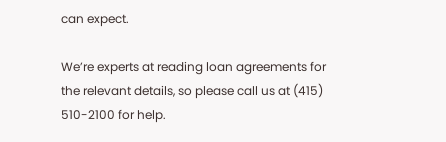can expect.

We’re experts at reading loan agreements for the relevant details, so please call us at (415) 510-2100 for help.